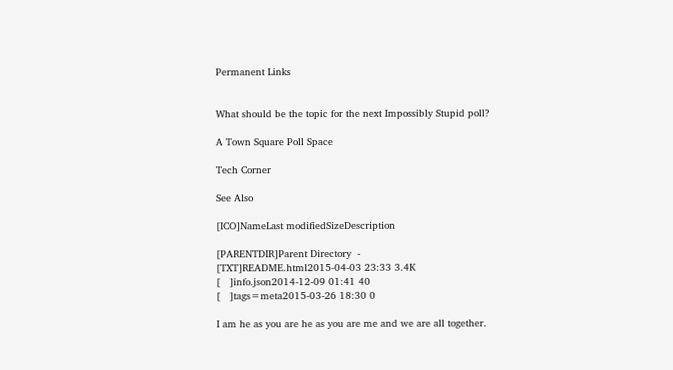Permanent Links


What should be the topic for the next Impossibly Stupid poll?

A Town Square Poll Space

Tech Corner

See Also

[ICO]NameLast modifiedSizeDescription

[PARENTDIR]Parent Directory  -
[TXT]README.html2015-04-03 23:33 3.4K
[   ]info.json2014-12-09 01:41 40
[   ]tags=meta2015-03-26 18:30 0

I am he as you are he as you are me and we are all together.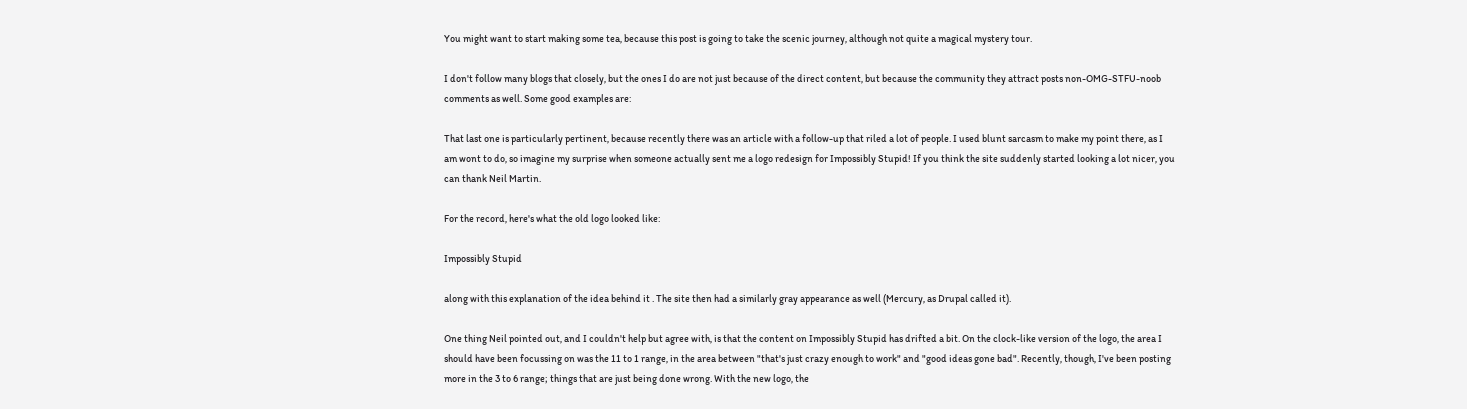You might want to start making some tea, because this post is going to take the scenic journey, although not quite a magical mystery tour.

I don't follow many blogs that closely, but the ones I do are not just because of the direct content, but because the community they attract posts non-OMG-STFU-noob comments as well. Some good examples are:

That last one is particularly pertinent, because recently there was an article with a follow-up that riled a lot of people. I used blunt sarcasm to make my point there, as I am wont to do, so imagine my surprise when someone actually sent me a logo redesign for Impossibly Stupid! If you think the site suddenly started looking a lot nicer, you can thank Neil Martin.

For the record, here's what the old logo looked like:

Impossibly Stupid

along with this explanation of the idea behind it . The site then had a similarly gray appearance as well (Mercury, as Drupal called it).

One thing Neil pointed out, and I couldn't help but agree with, is that the content on Impossibly Stupid has drifted a bit. On the clock-like version of the logo, the area I should have been focussing on was the 11 to 1 range, in the area between "that's just crazy enough to work" and "good ideas gone bad". Recently, though, I've been posting more in the 3 to 6 range; things that are just being done wrong. With the new logo, the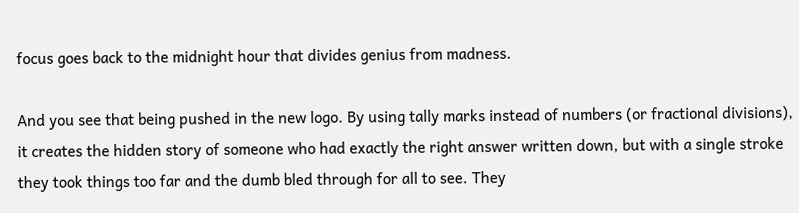focus goes back to the midnight hour that divides genius from madness.

And you see that being pushed in the new logo. By using tally marks instead of numbers (or fractional divisions), it creates the hidden story of someone who had exactly the right answer written down, but with a single stroke they took things too far and the dumb bled through for all to see. They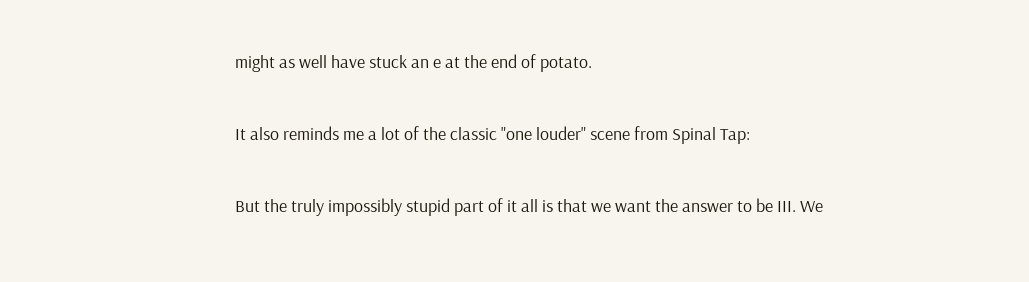might as well have stuck an e at the end of potato.

It also reminds me a lot of the classic "one louder" scene from Spinal Tap:

But the truly impossibly stupid part of it all is that we want the answer to be III. We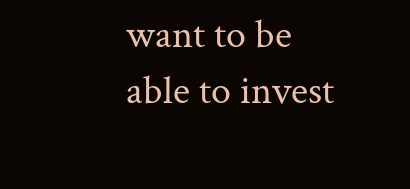want to be able to invest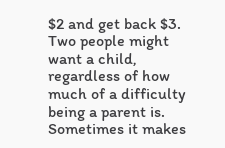$2 and get back $3. Two people might want a child, regardless of how much of a difficulty being a parent is. Sometimes it makes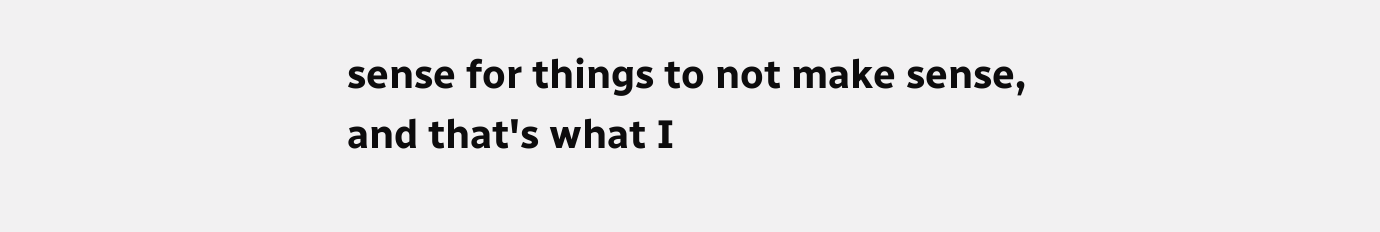sense for things to not make sense, and that's what I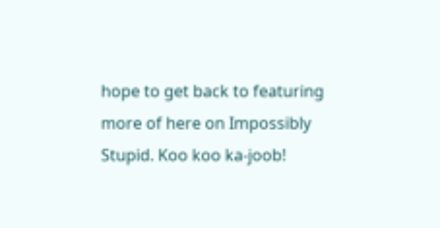hope to get back to featuring more of here on Impossibly Stupid. Koo koo ka-joob!